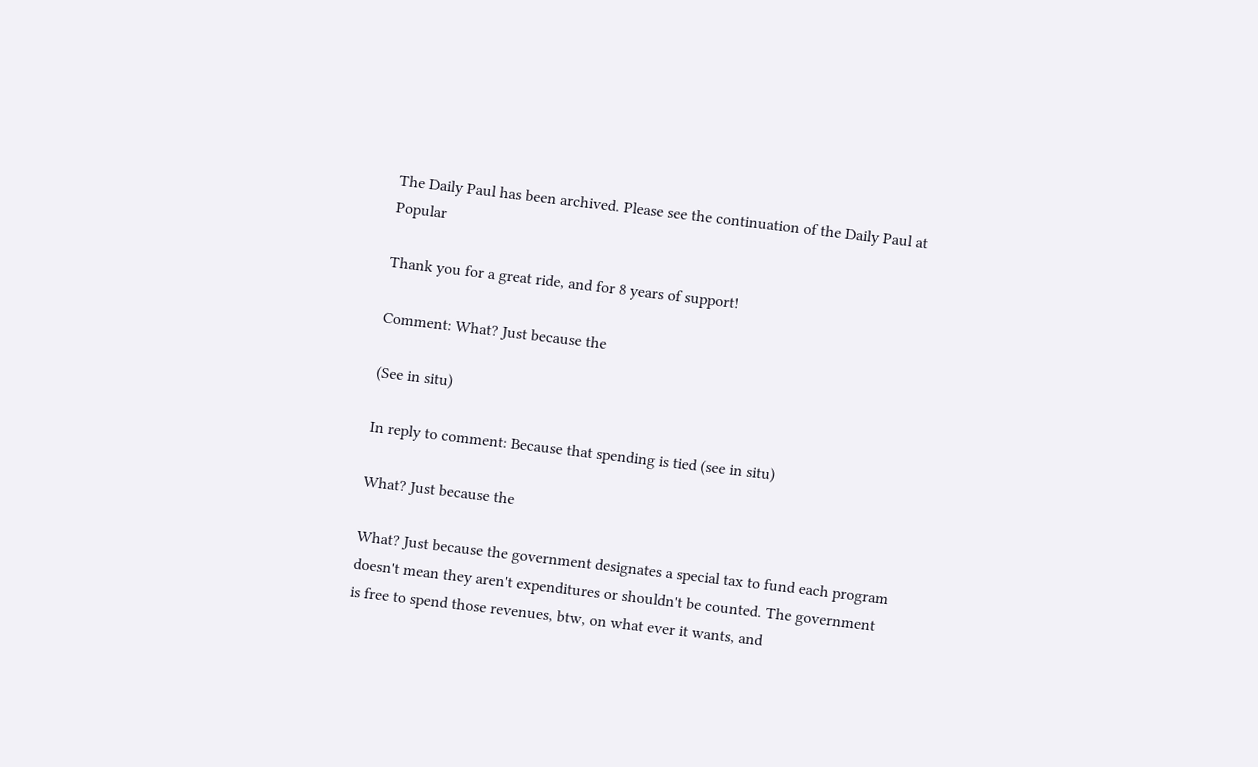The Daily Paul has been archived. Please see the continuation of the Daily Paul at Popular

Thank you for a great ride, and for 8 years of support!

Comment: What? Just because the

(See in situ)

In reply to comment: Because that spending is tied (see in situ)

What? Just because the

What? Just because the government designates a special tax to fund each program doesn't mean they aren't expenditures or shouldn't be counted. The government is free to spend those revenues, btw, on what ever it wants, and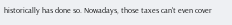historically has done so. Nowadays, those taxes can't even cover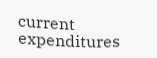current expenditures